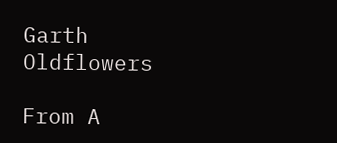Garth Oldflowers

From A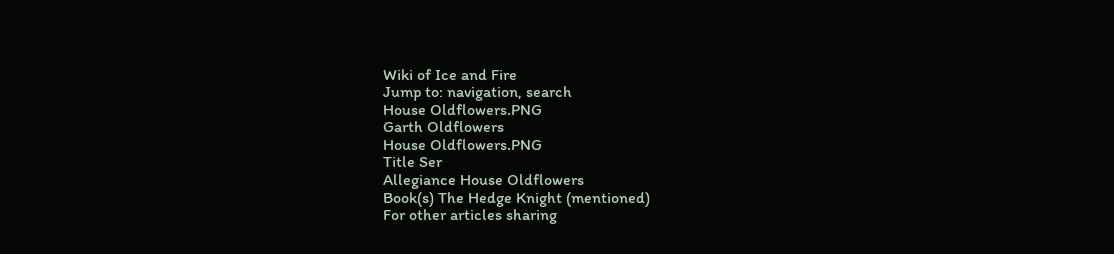Wiki of Ice and Fire
Jump to: navigation, search
House Oldflowers.PNG
Garth Oldflowers
House Oldflowers.PNG
Title Ser
Allegiance House Oldflowers
Book(s) The Hedge Knight (mentioned)
For other articles sharing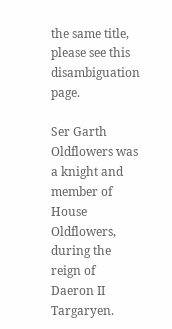the same title, please see this disambiguation page.

Ser Garth Oldflowers was a knight and member of House Oldflowers, during the reign of Daeron II Targaryen.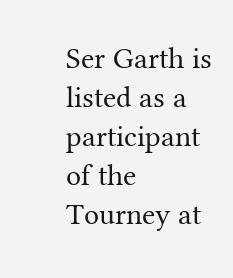Ser Garth is listed as a participant of the Tourney at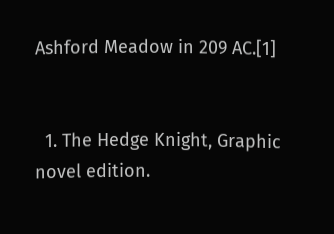Ashford Meadow in 209 AC.[1]


  1. The Hedge Knight, Graphic novel edition.